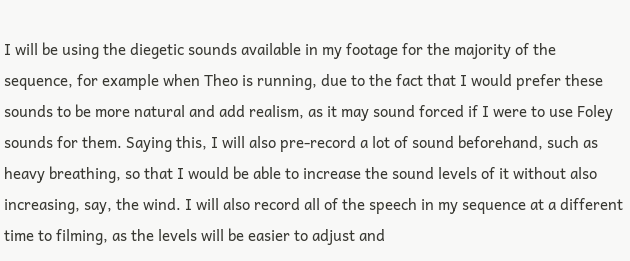I will be using the diegetic sounds available in my footage for the majority of the sequence, for example when Theo is running, due to the fact that I would prefer these sounds to be more natural and add realism, as it may sound forced if I were to use Foley sounds for them. Saying this, I will also pre-record a lot of sound beforehand, such as heavy breathing, so that I would be able to increase the sound levels of it without also increasing, say, the wind. I will also record all of the speech in my sequence at a different time to filming, as the levels will be easier to adjust and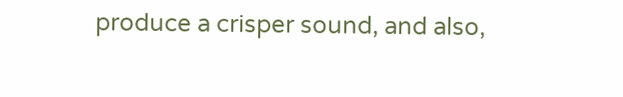produce a crisper sound, and also,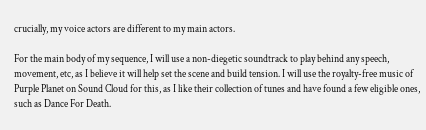crucially, my voice actors are different to my main actors.

For the main body of my sequence, I will use a non-diegetic soundtrack to play behind any speech, movement, etc, as I believe it will help set the scene and build tension. I will use the royalty-free music of Purple Planet on Sound Cloud for this, as I like their collection of tunes and have found a few eligible ones, such as Dance For Death.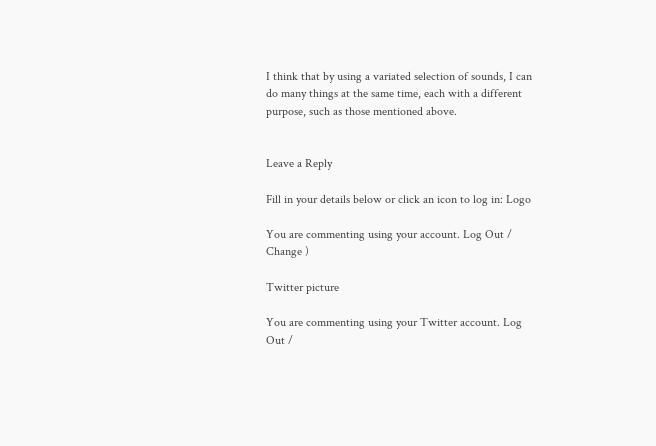I think that by using a variated selection of sounds, I can do many things at the same time, each with a different purpose, such as those mentioned above.


Leave a Reply

Fill in your details below or click an icon to log in: Logo

You are commenting using your account. Log Out / Change )

Twitter picture

You are commenting using your Twitter account. Log Out /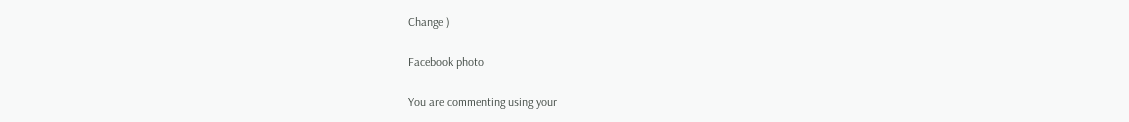Change )

Facebook photo

You are commenting using your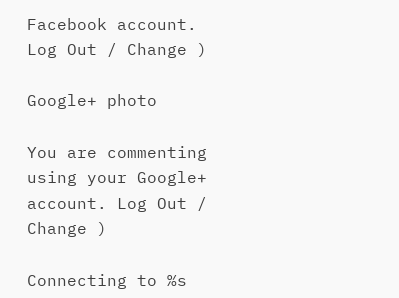Facebook account. Log Out / Change )

Google+ photo

You are commenting using your Google+ account. Log Out / Change )

Connecting to %s